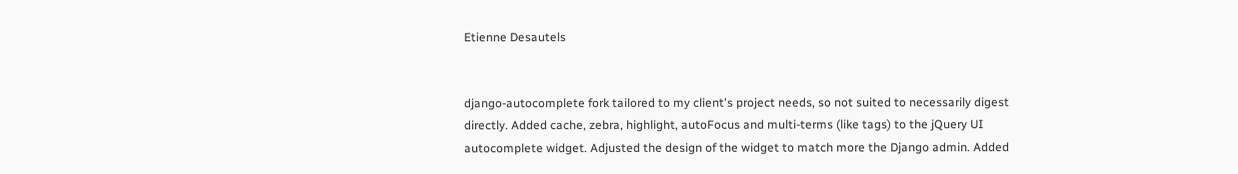Etienne Desautels


django-autocomplete fork tailored to my client's project needs, so not suited to necessarily digest directly. Added cache, zebra, highlight, autoFocus and multi-terms (like tags) to the jQuery UI autocomplete widget. Adjusted the design of the widget to match more the Django admin. Added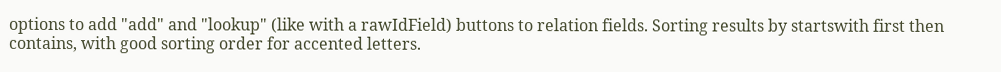options to add "add" and "lookup" (like with a rawIdField) buttons to relation fields. Sorting results by startswith first then contains, with good sorting order for accented letters.